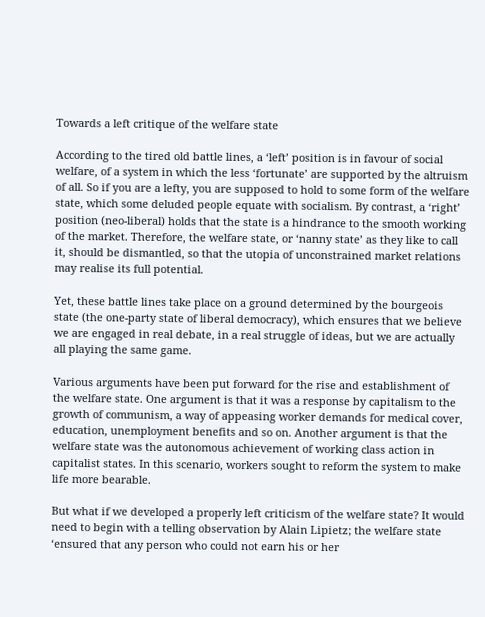Towards a left critique of the welfare state

According to the tired old battle lines, a ‘left’ position is in favour of social welfare, of a system in which the less ‘fortunate’ are supported by the altruism of all. So if you are a lefty, you are supposed to hold to some form of the welfare state, which some deluded people equate with socialism. By contrast, a ‘right’ position (neo-liberal) holds that the state is a hindrance to the smooth working of the market. Therefore, the welfare state, or ‘nanny state’ as they like to call it, should be dismantled, so that the utopia of unconstrained market relations may realise its full potential.

Yet, these battle lines take place on a ground determined by the bourgeois state (the one-party state of liberal democracy), which ensures that we believe we are engaged in real debate, in a real struggle of ideas, but we are actually all playing the same game.

Various arguments have been put forward for the rise and establishment of the welfare state. One argument is that it was a response by capitalism to the growth of communism, a way of appeasing worker demands for medical cover, education, unemployment benefits and so on. Another argument is that the welfare state was the autonomous achievement of working class action in capitalist states. In this scenario, workers sought to reform the system to make life more bearable.

But what if we developed a properly left criticism of the welfare state? It would need to begin with a telling observation by Alain Lipietz; the welfare state ‘ensured that any person who could not earn his or her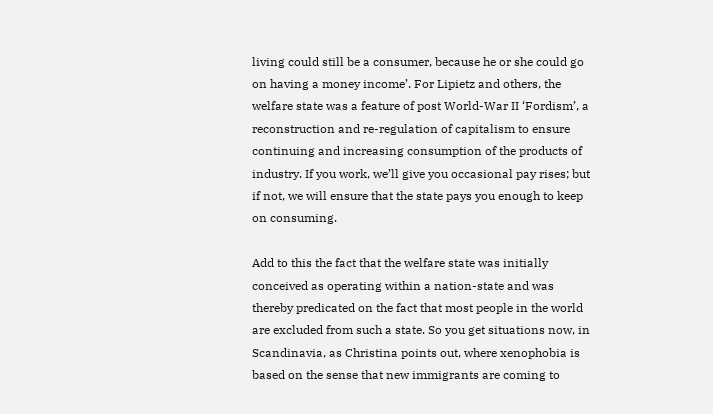living could still be a consumer, because he or she could go on having a money income’. For Lipietz and others, the welfare state was a feature of post World-War II ‘Fordism’, a reconstruction and re-regulation of capitalism to ensure continuing and increasing consumption of the products of industry. If you work, we’ll give you occasional pay rises; but if not, we will ensure that the state pays you enough to keep on consuming.

Add to this the fact that the welfare state was initially conceived as operating within a nation-state and was thereby predicated on the fact that most people in the world are excluded from such a state. So you get situations now, in Scandinavia, as Christina points out, where xenophobia is based on the sense that new immigrants are coming to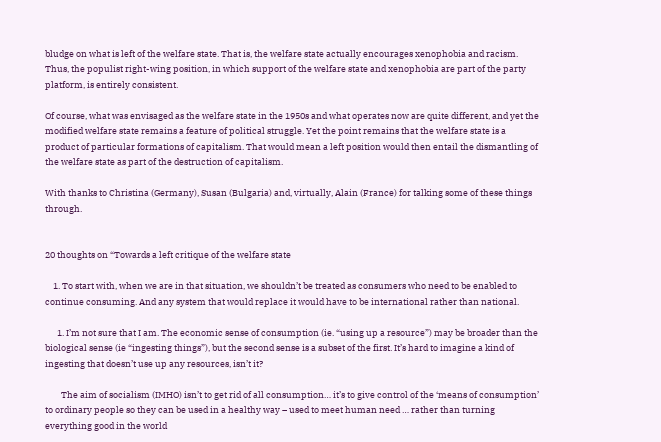bludge on what is left of the welfare state. That is, the welfare state actually encourages xenophobia and racism. Thus, the populist right-wing position, in which support of the welfare state and xenophobia are part of the party platform, is entirely consistent.

Of course, what was envisaged as the welfare state in the 1950s and what operates now are quite different, and yet the modified welfare state remains a feature of political struggle. Yet the point remains that the welfare state is a product of particular formations of capitalism. That would mean a left position would then entail the dismantling of the welfare state as part of the destruction of capitalism.

With thanks to Christina (Germany), Susan (Bulgaria) and, virtually, Alain (France) for talking some of these things through.


20 thoughts on “Towards a left critique of the welfare state

    1. To start with, when we are in that situation, we shouldn’t be treated as consumers who need to be enabled to continue consuming. And any system that would replace it would have to be international rather than national.

      1. I’m not sure that I am. The economic sense of consumption (ie. “using up a resource”) may be broader than the biological sense (ie “ingesting things”), but the second sense is a subset of the first. It’s hard to imagine a kind of ingesting that doesn’t use up any resources, isn’t it?

        The aim of socialism (IMHO) isn’t to get rid of all consumption… it’s to give control of the ‘means of consumption’ to ordinary people so they can be used in a healthy way – used to meet human need … rather than turning everything good in the world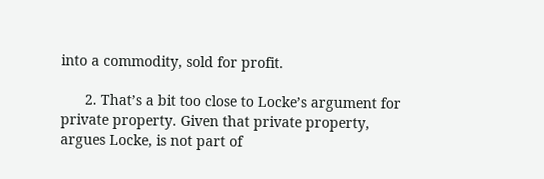into a commodity, sold for profit.

      2. That’s a bit too close to Locke’s argument for private property. Given that private property, argues Locke, is not part of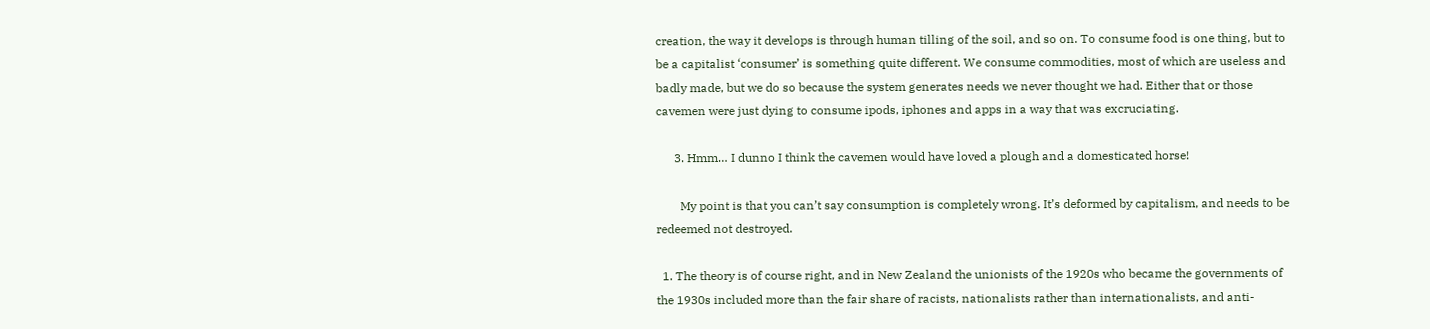creation, the way it develops is through human tilling of the soil, and so on. To consume food is one thing, but to be a capitalist ‘consumer’ is something quite different. We consume commodities, most of which are useless and badly made, but we do so because the system generates needs we never thought we had. Either that or those cavemen were just dying to consume ipods, iphones and apps in a way that was excruciating.

      3. Hmm… I dunno I think the cavemen would have loved a plough and a domesticated horse!

        My point is that you can’t say consumption is completely wrong. It’s deformed by capitalism, and needs to be redeemed not destroyed.

  1. The theory is of course right, and in New Zealand the unionists of the 1920s who became the governments of the 1930s included more than the fair share of racists, nationalists rather than internationalists, and anti-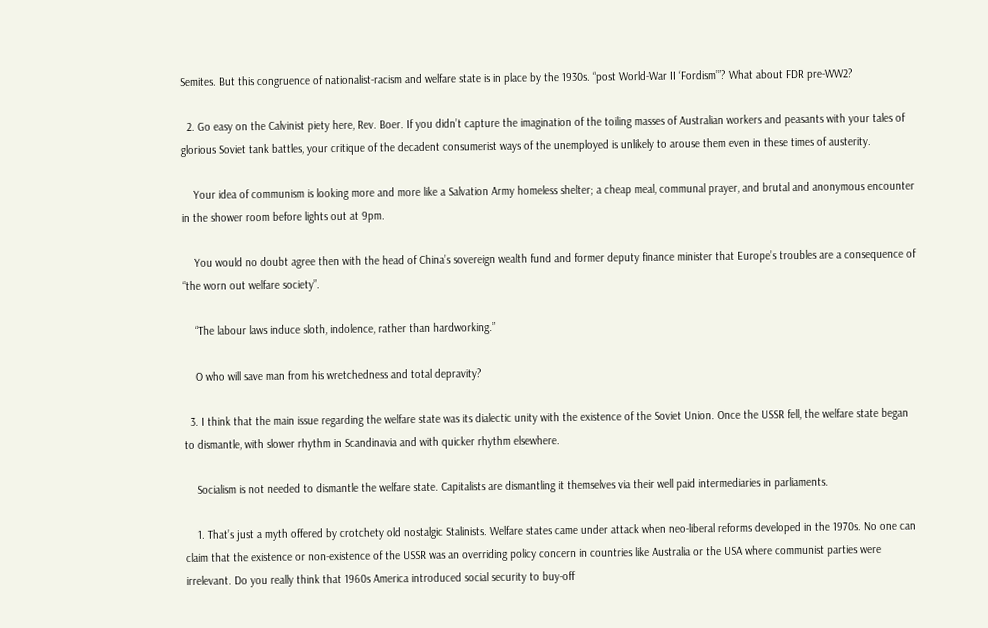Semites. But this congruence of nationalist-racism and welfare state is in place by the 1930s. “post World-War II ‘Fordism’”? What about FDR pre-WW2?

  2. Go easy on the Calvinist piety here, Rev. Boer. If you didn’t capture the imagination of the toiling masses of Australian workers and peasants with your tales of glorious Soviet tank battles, your critique of the decadent consumerist ways of the unemployed is unlikely to arouse them even in these times of austerity.

    Your idea of communism is looking more and more like a Salvation Army homeless shelter; a cheap meal, communal prayer, and brutal and anonymous encounter in the shower room before lights out at 9pm.

    You would no doubt agree then with the head of China’s sovereign wealth fund and former deputy finance minister that Europe’s troubles are a consequence of “the worn out welfare society”.

    “The labour laws induce sloth, indolence, rather than hardworking.”

    O who will save man from his wretchedness and total depravity?

  3. I think that the main issue regarding the welfare state was its dialectic unity with the existence of the Soviet Union. Once the USSR fell, the welfare state began to dismantle, with slower rhythm in Scandinavia and with quicker rhythm elsewhere.

    Socialism is not needed to dismantle the welfare state. Capitalists are dismantling it themselves via their well paid intermediaries in parliaments.

    1. That’s just a myth offered by crotchety old nostalgic Stalinists. Welfare states came under attack when neo-liberal reforms developed in the 1970s. No one can claim that the existence or non-existence of the USSR was an overriding policy concern in countries like Australia or the USA where communist parties were irrelevant. Do you really think that 1960s America introduced social security to buy-off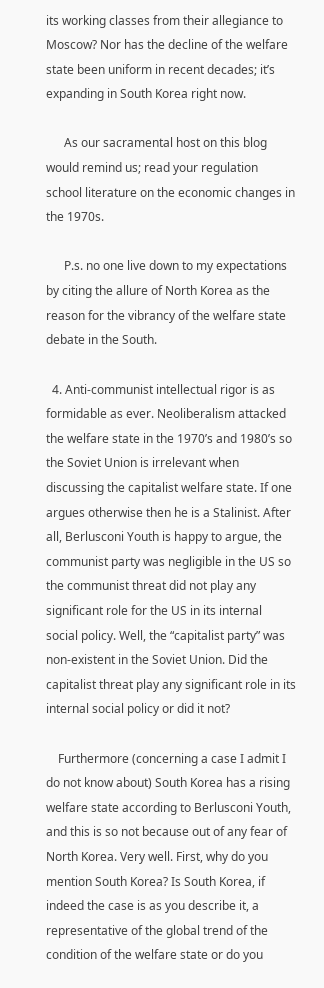its working classes from their allegiance to Moscow? Nor has the decline of the welfare state been uniform in recent decades; it’s expanding in South Korea right now.

      As our sacramental host on this blog would remind us; read your regulation school literature on the economic changes in the 1970s.

      P.s. no one live down to my expectations by citing the allure of North Korea as the reason for the vibrancy of the welfare state debate in the South.

  4. Αnti-communist intellectual rigor is as formidable as ever. Neoliberalism attacked the welfare state in the 1970’s and 1980’s so the Soviet Union is irrelevant when discussing the capitalist welfare state. If one argues otherwise then he is a Stalinist. After all, Berlusconi Youth is happy to argue, the communist party was negligible in the US so the communist threat did not play any significant role for the US in its internal social policy. Well, the “capitalist party” was non-existent in the Soviet Union. Did the capitalist threat play any significant role in its internal social policy or did it not?

    Furthermore (concerning a case I admit I do not know about) South Korea has a rising welfare state according to Berlusconi Youth, and this is so not because out of any fear of North Korea. Very well. First, why do you mention South Korea? Is South Korea, if indeed the case is as you describe it, a representative of the global trend of the condition of the welfare state or do you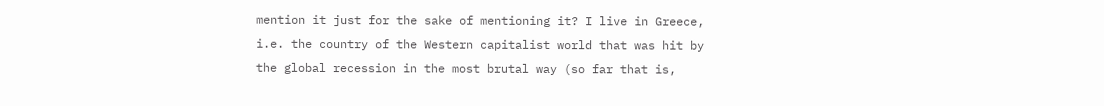mention it just for the sake of mentioning it? I live in Greece, i.e. the country of the Western capitalist world that was hit by the global recession in the most brutal way (so far that is,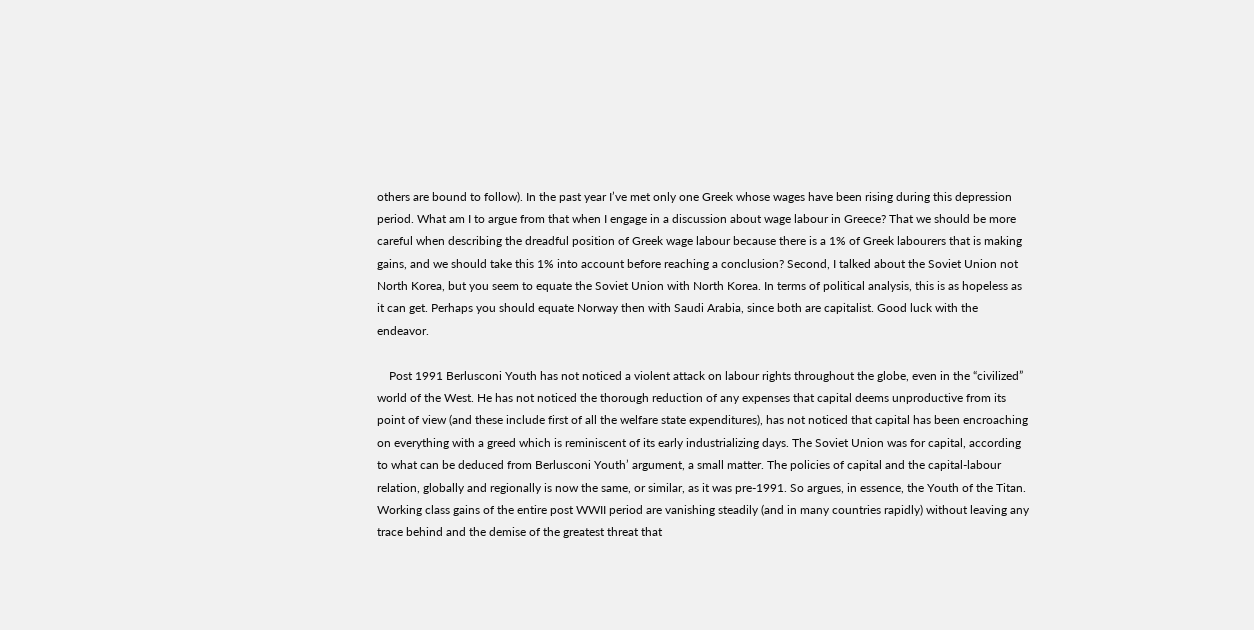others are bound to follow). In the past year I’ve met only one Greek whose wages have been rising during this depression period. What am I to argue from that when I engage in a discussion about wage labour in Greece? That we should be more careful when describing the dreadful position of Greek wage labour because there is a 1% of Greek labourers that is making gains, and we should take this 1% into account before reaching a conclusion? Second, I talked about the Soviet Union not North Korea, but you seem to equate the Soviet Union with North Korea. In terms of political analysis, this is as hopeless as it can get. Perhaps you should equate Norway then with Saudi Arabia, since both are capitalist. Good luck with the endeavor.

    Post 1991 Berlusconi Youth has not noticed a violent attack on labour rights throughout the globe, even in the “civilized” world of the West. He has not noticed the thorough reduction of any expenses that capital deems unproductive from its point of view (and these include first of all the welfare state expenditures), has not noticed that capital has been encroaching on everything with a greed which is reminiscent of its early industrializing days. The Soviet Union was for capital, according to what can be deduced from Berlusconi Youth’ argument, a small matter. The policies of capital and the capital-labour relation, globally and regionally is now the same, or similar, as it was pre-1991. So argues, in essence, the Youth of the Titan. Working class gains of the entire post WWII period are vanishing steadily (and in many countries rapidly) without leaving any trace behind and the demise of the greatest threat that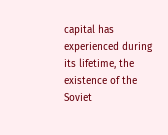capital has experienced during its lifetime, the existence of the Soviet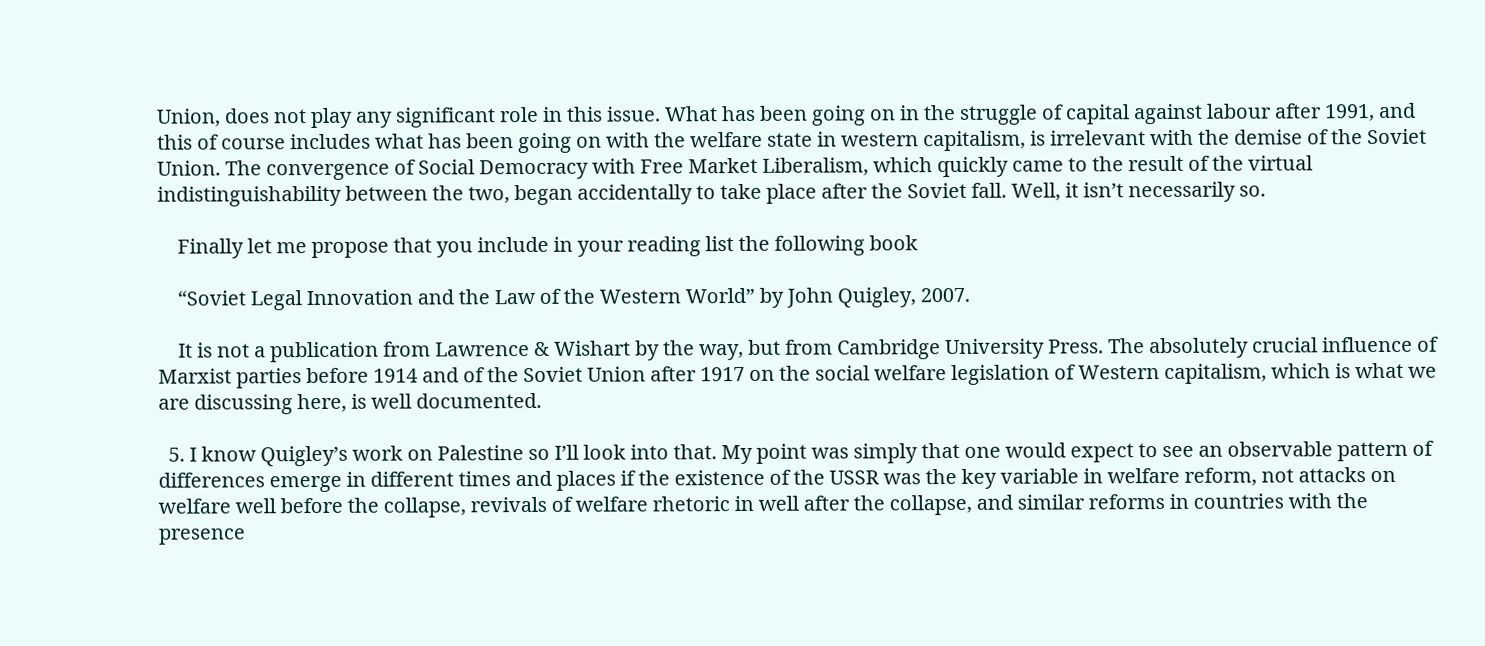Union, does not play any significant role in this issue. What has been going on in the struggle of capital against labour after 1991, and this of course includes what has been going on with the welfare state in western capitalism, is irrelevant with the demise of the Soviet Union. The convergence of Social Democracy with Free Market Liberalism, which quickly came to the result of the virtual indistinguishability between the two, began accidentally to take place after the Soviet fall. Well, it isn’t necessarily so.

    Finally let me propose that you include in your reading list the following book

    “Soviet Legal Innovation and the Law of the Western World” by John Quigley, 2007.

    It is not a publication from Lawrence & Wishart by the way, but from Cambridge University Press. The absolutely crucial influence of Marxist parties before 1914 and of the Soviet Union after 1917 on the social welfare legislation of Western capitalism, which is what we are discussing here, is well documented.

  5. I know Quigley’s work on Palestine so I’ll look into that. My point was simply that one would expect to see an observable pattern of differences emerge in different times and places if the existence of the USSR was the key variable in welfare reform, not attacks on welfare well before the collapse, revivals of welfare rhetoric in well after the collapse, and similar reforms in countries with the presence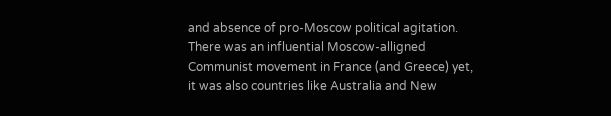and absence of pro-Moscow political agitation. There was an influential Moscow-alligned Communist movement in France (and Greece) yet, it was also countries like Australia and New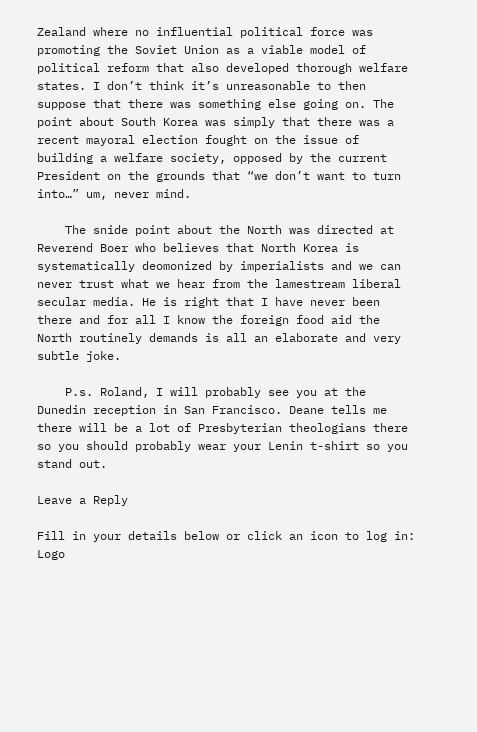Zealand where no influential political force was promoting the Soviet Union as a viable model of political reform that also developed thorough welfare states. I don’t think it’s unreasonable to then suppose that there was something else going on. The point about South Korea was simply that there was a recent mayoral election fought on the issue of building a welfare society, opposed by the current President on the grounds that “we don’t want to turn into…” um, never mind.

    The snide point about the North was directed at Reverend Boer who believes that North Korea is systematically deomonized by imperialists and we can never trust what we hear from the lamestream liberal secular media. He is right that I have never been there and for all I know the foreign food aid the North routinely demands is all an elaborate and very subtle joke.

    P.s. Roland, I will probably see you at the Dunedin reception in San Francisco. Deane tells me there will be a lot of Presbyterian theologians there so you should probably wear your Lenin t-shirt so you stand out.

Leave a Reply

Fill in your details below or click an icon to log in: Logo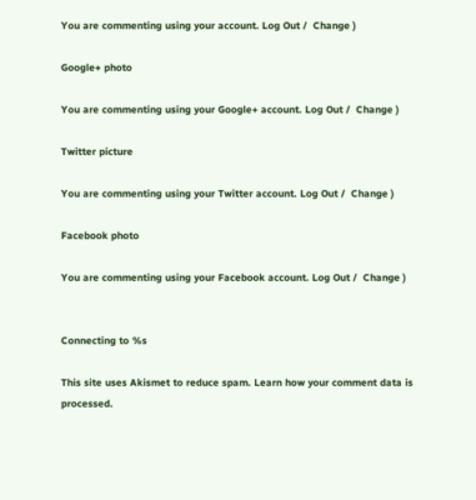You are commenting using your account. Log Out /  Change )

Google+ photo

You are commenting using your Google+ account. Log Out /  Change )

Twitter picture

You are commenting using your Twitter account. Log Out /  Change )

Facebook photo

You are commenting using your Facebook account. Log Out /  Change )


Connecting to %s

This site uses Akismet to reduce spam. Learn how your comment data is processed.